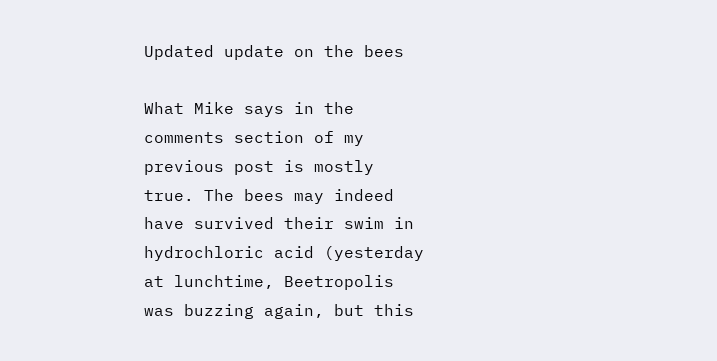Updated update on the bees

What Mike says in the comments section of my previous post is mostly true. The bees may indeed have survived their swim in hydrochloric acid (yesterday at lunchtime, Beetropolis was buzzing again, but this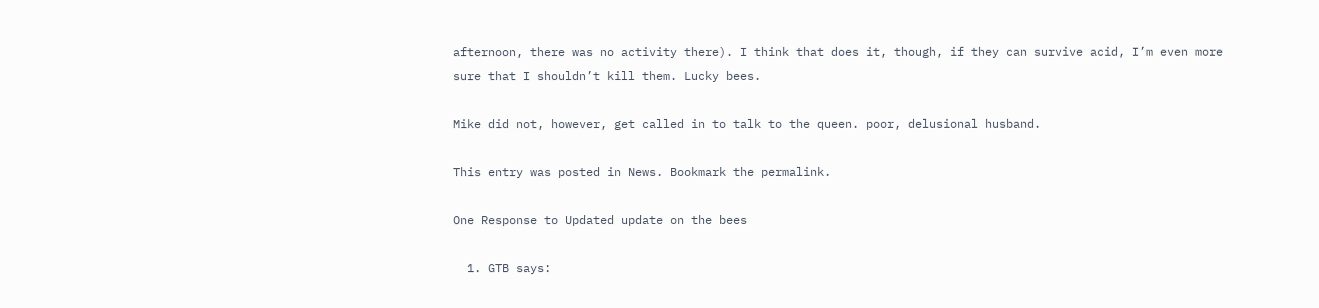afternoon, there was no activity there). I think that does it, though, if they can survive acid, I’m even more sure that I shouldn’t kill them. Lucky bees.

Mike did not, however, get called in to talk to the queen. poor, delusional husband.

This entry was posted in News. Bookmark the permalink.

One Response to Updated update on the bees

  1. GTB says: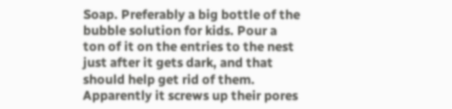Soap. Preferably a big bottle of the bubble solution for kids. Pour a ton of it on the entries to the nest just after it gets dark, and that should help get rid of them. Apparently it screws up their pores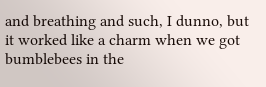and breathing and such, I dunno, but it worked like a charm when we got bumblebees in the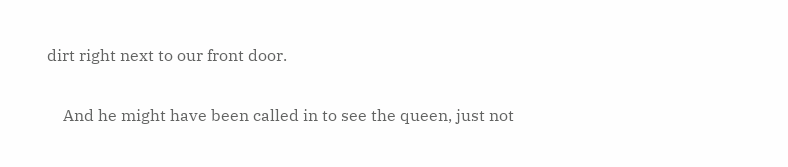dirt right next to our front door.

    And he might have been called in to see the queen, just not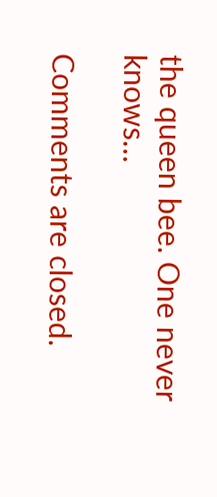the queen bee. One never knows…

Comments are closed.